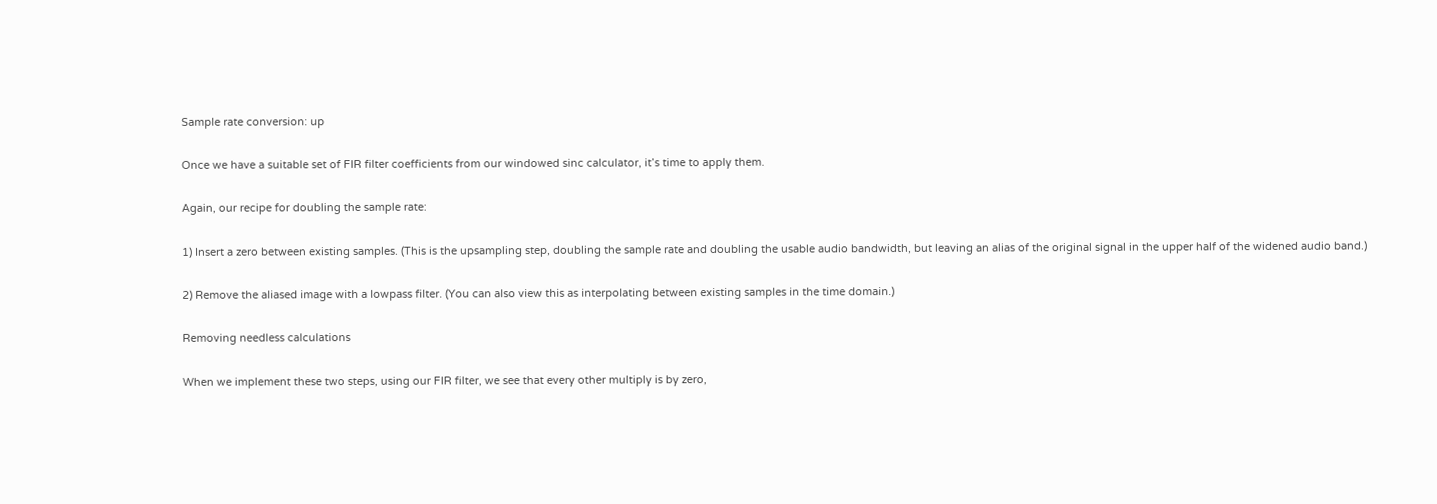Sample rate conversion: up

Once we have a suitable set of FIR filter coefficients from our windowed sinc calculator, it’s time to apply them.

Again, our recipe for doubling the sample rate:

1) Insert a zero between existing samples. (This is the upsampling step, doubling the sample rate and doubling the usable audio bandwidth, but leaving an alias of the original signal in the upper half of the widened audio band.)

2) Remove the aliased image with a lowpass filter. (You can also view this as interpolating between existing samples in the time domain.)

Removing needless calculations

When we implement these two steps, using our FIR filter, we see that every other multiply is by zero,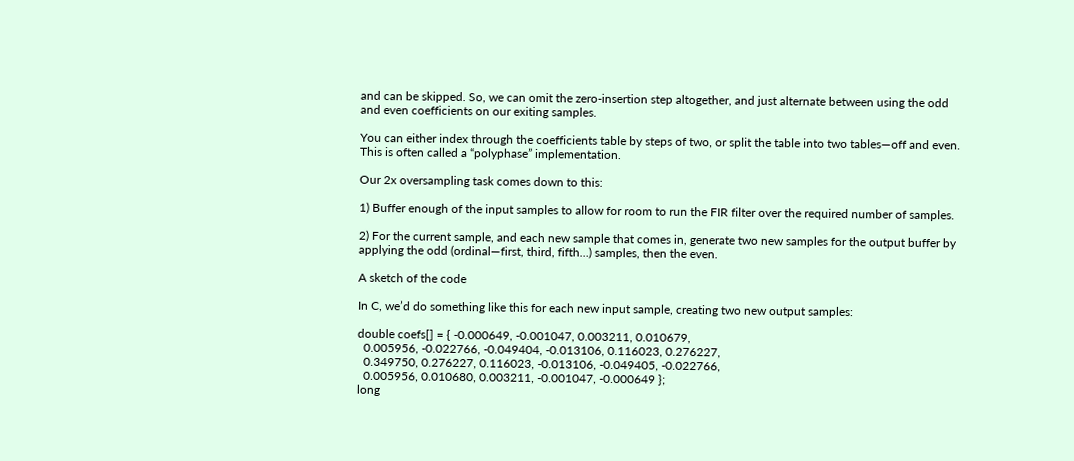and can be skipped. So, we can omit the zero-insertion step altogether, and just alternate between using the odd and even coefficients on our exiting samples.

You can either index through the coefficients table by steps of two, or split the table into two tables—off and even. This is often called a “polyphase” implementation.

Our 2x oversampling task comes down to this:

1) Buffer enough of the input samples to allow for room to run the FIR filter over the required number of samples.

2) For the current sample, and each new sample that comes in, generate two new samples for the output buffer by applying the odd (ordinal—first, third, fifth…) samples, then the even.

A sketch of the code

In C, we’d do something like this for each new input sample, creating two new output samples:

double coefs[] = { -0.000649, -0.001047, 0.003211, 0.010679,
  0.005956, -0.022766, -0.049404, -0.013106, 0.116023, 0.276227,
  0.349750, 0.276227, 0.116023, -0.013106, -0.049405, -0.022766,
  0.005956, 0.010680, 0.003211, -0.001047, -0.000649 };
long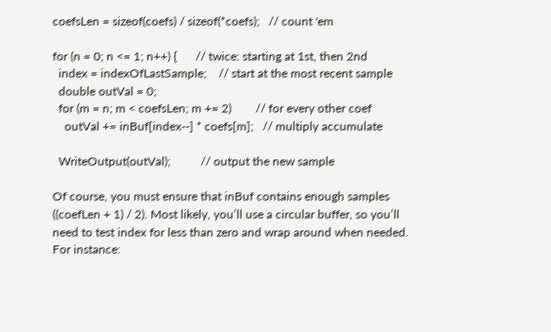coefsLen = sizeof(coefs) / sizeof(*coefs);   // count 'em

for (n = 0; n <= 1; n++) {      // twice: starting at 1st, then 2nd
  index = indexOfLastSample;    // start at the most recent sample
  double outVal = 0;
  for (m = n; m < coefsLen; m += 2)        // for every other coef
    outVal += inBuf[index--] * coefs[m];   // multiply accumulate

  WriteOutput(outVal);          // output the new sample

Of course, you must ensure that inBuf contains enough samples ((coefLen + 1) / 2). Most likely, you’ll use a circular buffer, so you’ll need to test index for less than zero and wrap around when needed. For instance: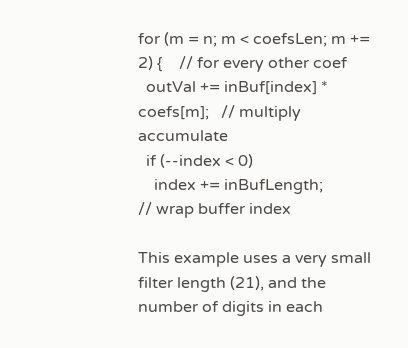for (m = n; m < coefsLen; m += 2) {    // for every other coef
  outVal += inBuf[index] * coefs[m];   // multiply accumulate
  if (--index < 0)
    index += inBufLength;              // wrap buffer index

This example uses a very small filter length (21), and the number of digits in each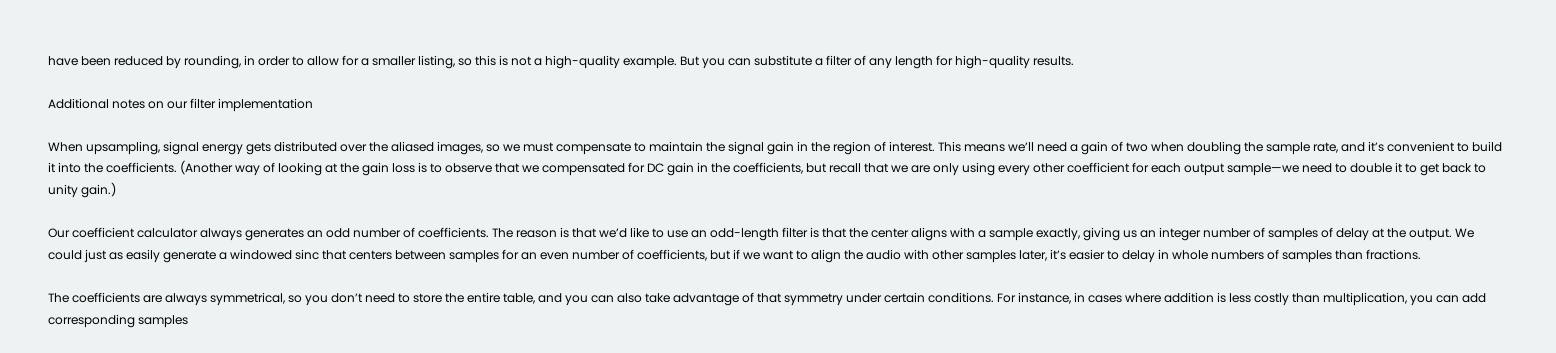have been reduced by rounding, in order to allow for a smaller listing, so this is not a high-quality example. But you can substitute a filter of any length for high-quality results.

Additional notes on our filter implementation

When upsampling, signal energy gets distributed over the aliased images, so we must compensate to maintain the signal gain in the region of interest. This means we’ll need a gain of two when doubling the sample rate, and it’s convenient to build it into the coefficients. (Another way of looking at the gain loss is to observe that we compensated for DC gain in the coefficients, but recall that we are only using every other coefficient for each output sample—we need to double it to get back to unity gain.)

Our coefficient calculator always generates an odd number of coefficients. The reason is that we’d like to use an odd-length filter is that the center aligns with a sample exactly, giving us an integer number of samples of delay at the output. We could just as easily generate a windowed sinc that centers between samples for an even number of coefficients, but if we want to align the audio with other samples later, it’s easier to delay in whole numbers of samples than fractions.

The coefficients are always symmetrical, so you don’t need to store the entire table, and you can also take advantage of that symmetry under certain conditions. For instance, in cases where addition is less costly than multiplication, you can add corresponding samples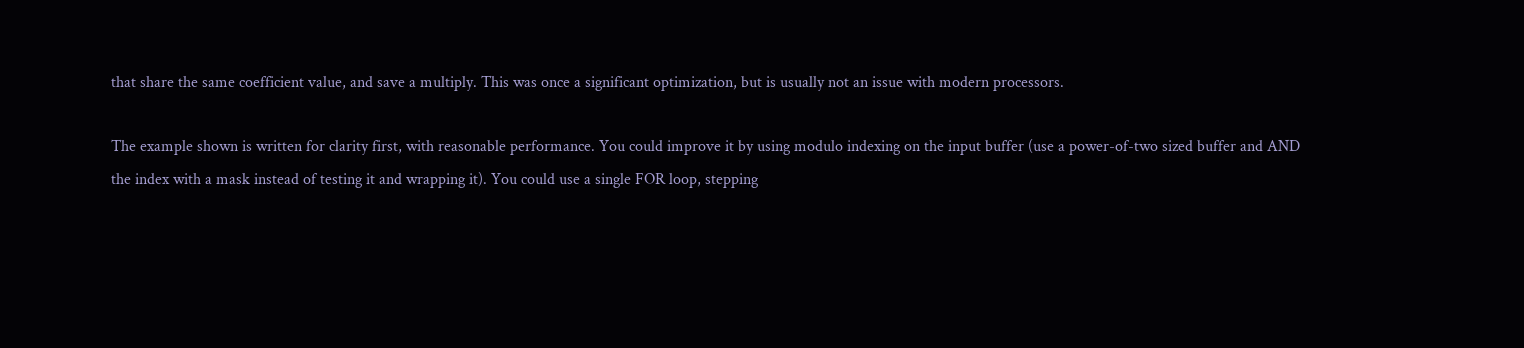that share the same coefficient value, and save a multiply. This was once a significant optimization, but is usually not an issue with modern processors.

The example shown is written for clarity first, with reasonable performance. You could improve it by using modulo indexing on the input buffer (use a power-of-two sized buffer and AND the index with a mask instead of testing it and wrapping it). You could use a single FOR loop, stepping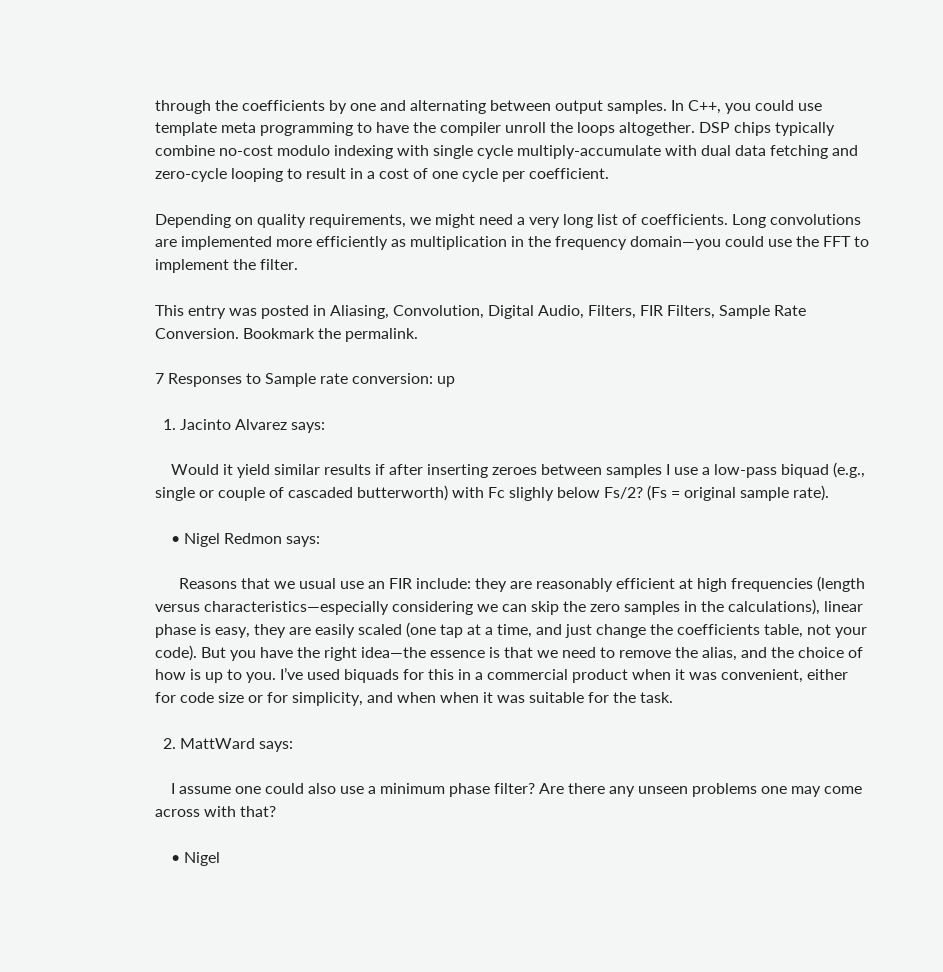through the coefficients by one and alternating between output samples. In C++, you could use template meta programming to have the compiler unroll the loops altogether. DSP chips typically combine no-cost modulo indexing with single cycle multiply-accumulate with dual data fetching and zero-cycle looping to result in a cost of one cycle per coefficient.

Depending on quality requirements, we might need a very long list of coefficients. Long convolutions are implemented more efficiently as multiplication in the frequency domain—you could use the FFT to implement the filter.

This entry was posted in Aliasing, Convolution, Digital Audio, Filters, FIR Filters, Sample Rate Conversion. Bookmark the permalink.

7 Responses to Sample rate conversion: up

  1. Jacinto Alvarez says:

    Would it yield similar results if after inserting zeroes between samples I use a low-pass biquad (e.g., single or couple of cascaded butterworth) with Fc slighly below Fs/2? (Fs = original sample rate).

    • Nigel Redmon says:

      Reasons that we usual use an FIR include: they are reasonably efficient at high frequencies (length versus characteristics—especially considering we can skip the zero samples in the calculations), linear phase is easy, they are easily scaled (one tap at a time, and just change the coefficients table, not your code). But you have the right idea—the essence is that we need to remove the alias, and the choice of how is up to you. I’ve used biquads for this in a commercial product when it was convenient, either for code size or for simplicity, and when when it was suitable for the task.

  2. MattWard says:

    I assume one could also use a minimum phase filter? Are there any unseen problems one may come across with that?

    • Nigel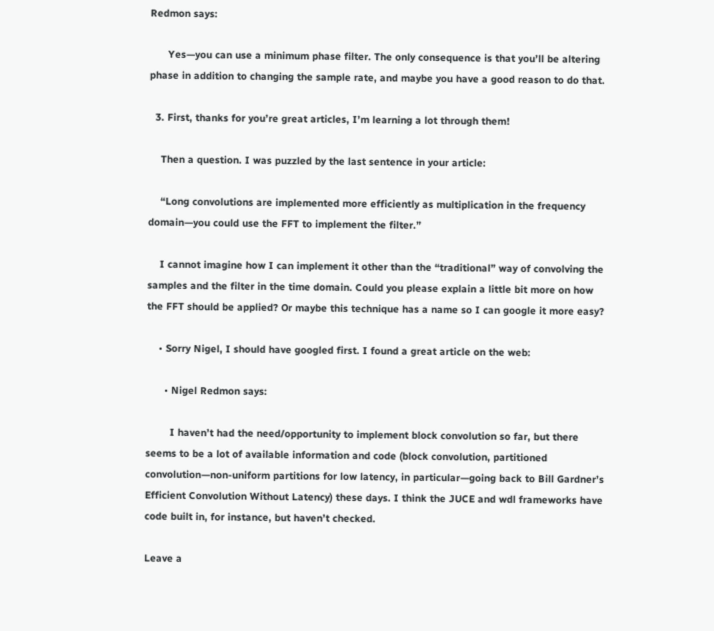Redmon says:

      Yes—you can use a minimum phase filter. The only consequence is that you’ll be altering phase in addition to changing the sample rate, and maybe you have a good reason to do that.

  3. First, thanks for you’re great articles, I’m learning a lot through them!

    Then a question. I was puzzled by the last sentence in your article:

    “Long convolutions are implemented more efficiently as multiplication in the frequency domain—you could use the FFT to implement the filter.”

    I cannot imagine how I can implement it other than the “traditional” way of convolving the samples and the filter in the time domain. Could you please explain a little bit more on how the FFT should be applied? Or maybe this technique has a name so I can google it more easy?

    • Sorry Nigel, I should have googled first. I found a great article on the web:

      • Nigel Redmon says:

        I haven’t had the need/opportunity to implement block convolution so far, but there seems to be a lot of available information and code (block convolution, partitioned convolution—non-uniform partitions for low latency, in particular—going back to Bill Gardner’s Efficient Convolution Without Latency) these days. I think the JUCE and wdl frameworks have code built in, for instance, but haven’t checked.

Leave a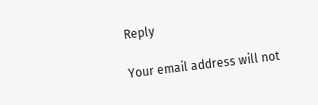Reply

Your email address will not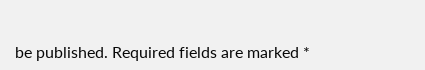be published. Required fields are marked *